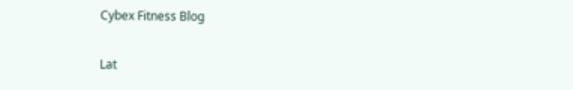Cybex Fitness Blog

Lat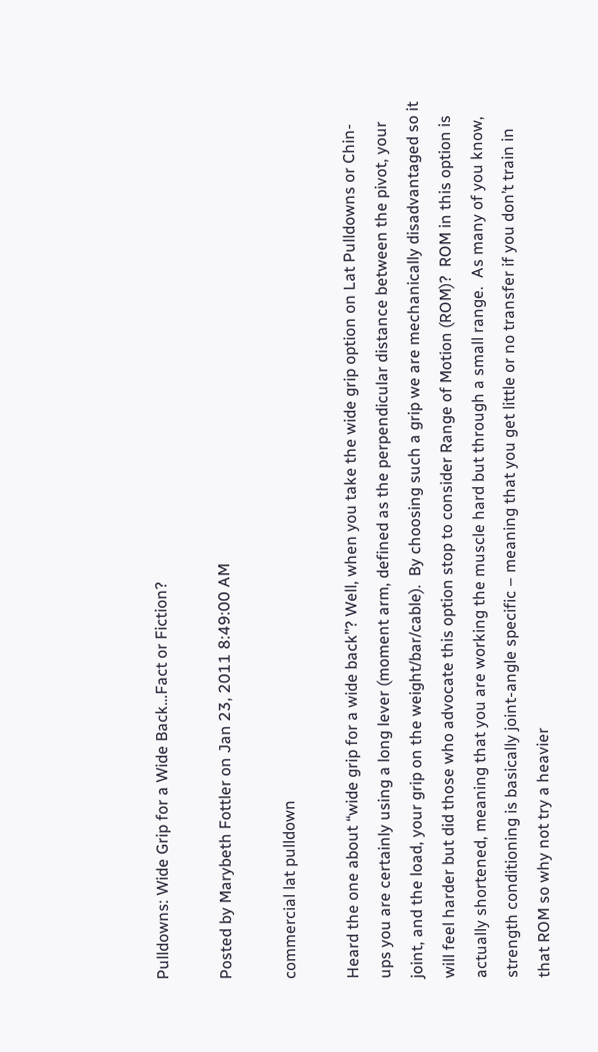Pulldowns: Wide Grip for a Wide Back…Fact or Fiction?

Posted by Marybeth Fottler on Jan 23, 2011 8:49:00 AM

commercial lat pulldown

Heard the one about “wide grip for a wide back”? Well, when you take the wide grip option on Lat Pulldowns or Chin-ups you are certainly using a long lever (moment arm, defined as the perpendicular distance between the pivot, your joint, and the load, your grip on the weight/bar/cable).  By choosing such a grip we are mechanically disadvantaged so it will feel harder but did those who advocate this option stop to consider Range of Motion (ROM)?  ROM in this option is actually shortened, meaning that you are working the muscle hard but through a small range.  As many of you know, strength conditioning is basically joint-angle specific – meaning that you get little or no transfer if you don’t train in that ROM so why not try a heavier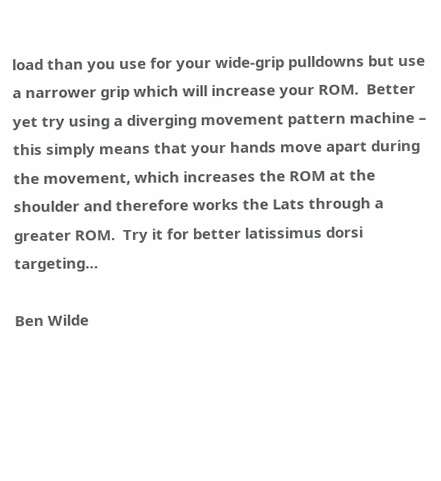load than you use for your wide-grip pulldowns but use a narrower grip which will increase your ROM.  Better yet try using a diverging movement pattern machine – this simply means that your hands move apart during the movement, which increases the ROM at the shoulder and therefore works the Lats through a greater ROM.  Try it for better latissimus dorsi targeting…

Ben Wilde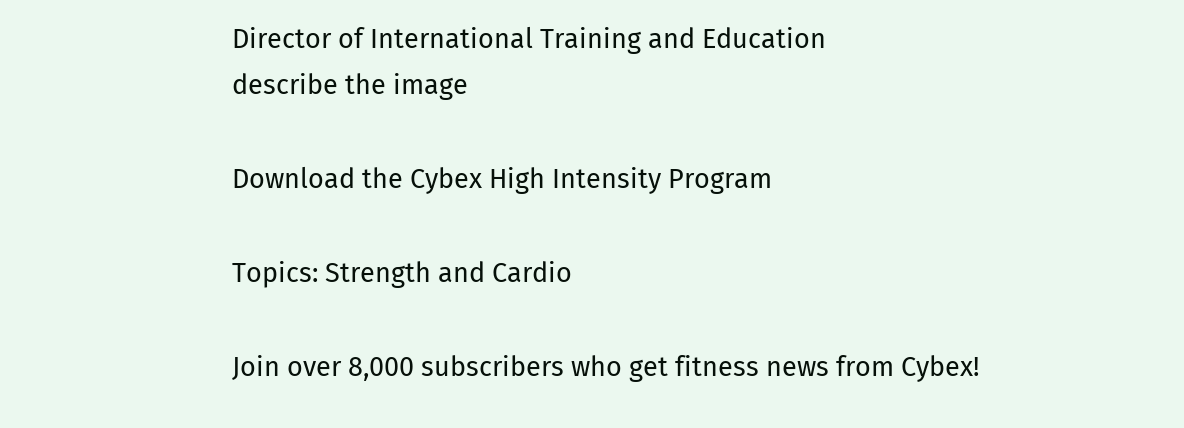Director of International Training and Education
describe the image

Download the Cybex High Intensity Program

Topics: Strength and Cardio

Join over 8,000 subscribers who get fitness news from Cybex!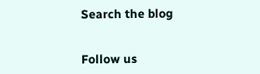Search the blog


Follow us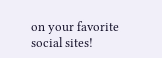on your favorite social sites!